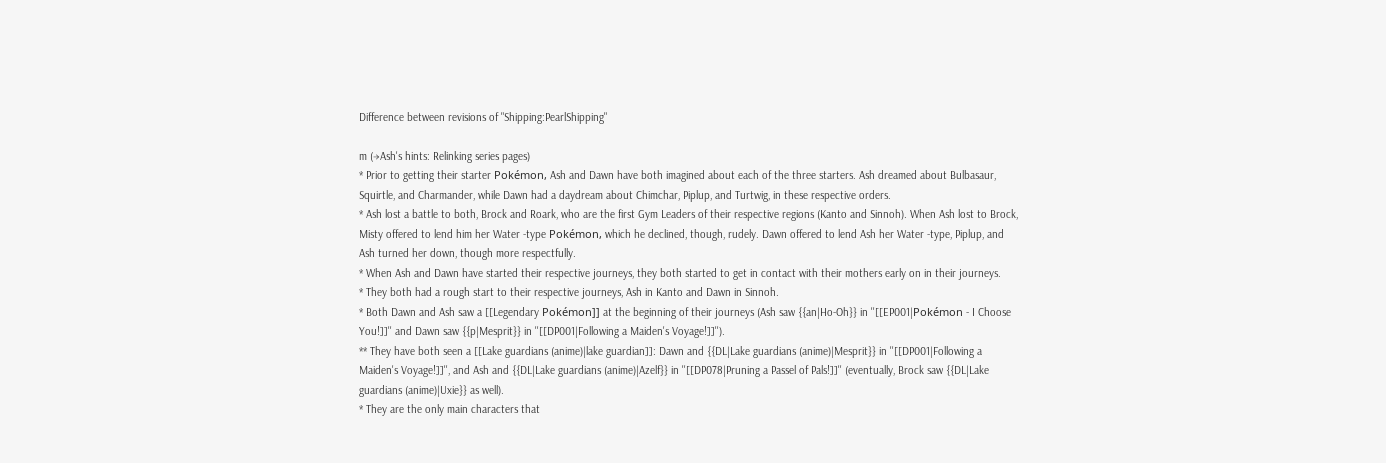Difference between revisions of "Shipping:PearlShipping"

m (→Ash's hints: Relinking series pages)
* Prior to getting their starter Pokémon, Ash and Dawn have both imagined about each of the three starters. Ash dreamed about Bulbasaur, Squirtle, and Charmander, while Dawn had a daydream about Chimchar, Piplup, and Turtwig, in these respective orders.
* Ash lost a battle to both, Brock and Roark, who are the first Gym Leaders of their respective regions (Kanto and Sinnoh). When Ash lost to Brock, Misty offered to lend him her Water -type Pokémon, which he declined, though, rudely. Dawn offered to lend Ash her Water -type, Piplup, and Ash turned her down, though more respectfully.
* When Ash and Dawn have started their respective journeys, they both started to get in contact with their mothers early on in their journeys.
* They both had a rough start to their respective journeys, Ash in Kanto and Dawn in Sinnoh.
* Both Dawn and Ash saw a [[Legendary Pokémon]] at the beginning of their journeys (Ash saw {{an|Ho-Oh}} in ''[[EP001|Pokémon - I Choose You!]]'' and Dawn saw {{p|Mesprit}} in ''[[DP001|Following a Maiden's Voyage!]]'').
** They have both seen a [[Lake guardians (anime)|lake guardian]]: Dawn and {{DL|Lake guardians (anime)|Mesprit}} in ''[[DP001|Following a Maiden's Voyage!]]'', and Ash and {{DL|Lake guardians (anime)|Azelf}} in ''[[DP078|Pruning a Passel of Pals!]]'' (eventually, Brock saw {{DL|Lake guardians (anime)|Uxie}} as well).
* They are the only main characters that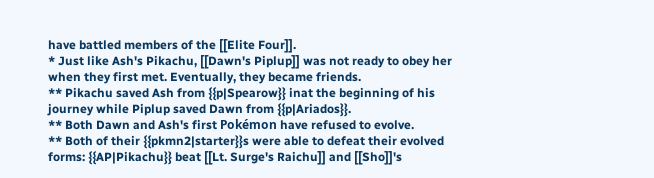have battled members of the [[Elite Four]].
* Just like Ash's Pikachu, [[Dawn's Piplup]] was not ready to obey her when they first met. Eventually, they became friends.
** Pikachu saved Ash from {{p|Spearow}} inat the beginning of his journey while Piplup saved Dawn from {{p|Ariados}}.
** Both Dawn and Ash's first Pokémon have refused to evolve.
** Both of their {{pkmn2|starter}}s were able to defeat their evolved forms: {{AP|Pikachu}} beat [[Lt. Surge's Raichu]] and [[Sho]]'s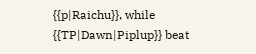{{p|Raichu}}, while {{TP|Dawn|Piplup}} beat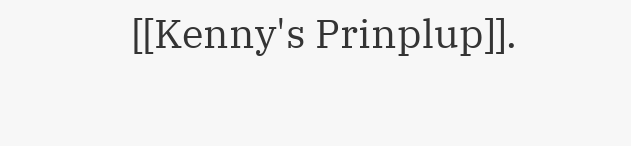[[Kenny's Prinplup]].